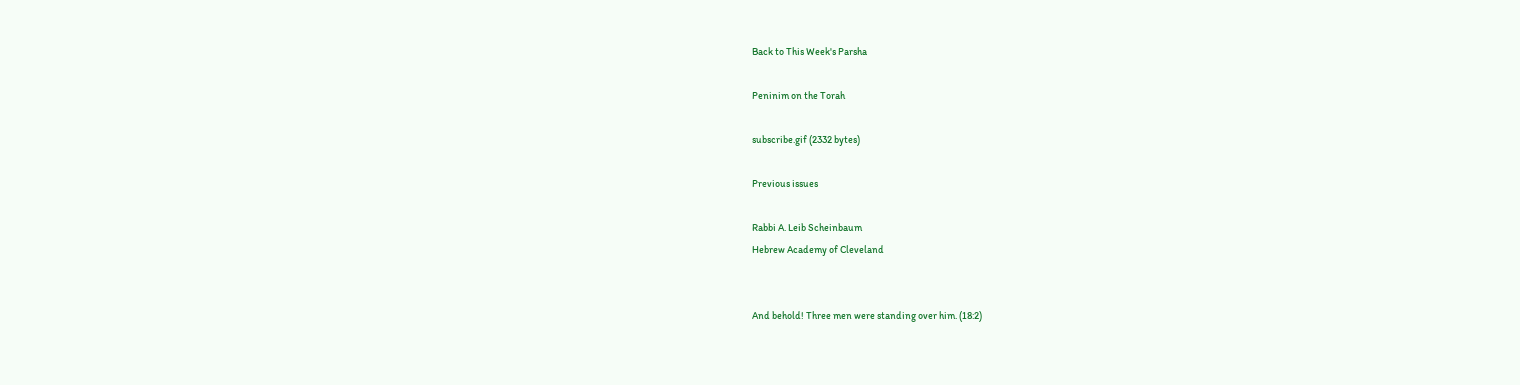Back to This Week's Parsha

Peninim on the Torah

subscribe.gif (2332 bytes)

Previous issues

Rabbi A. Leib Scheinbaum
Hebrew Academy of Cleveland


And behold! Three men were standing over him. (18:2)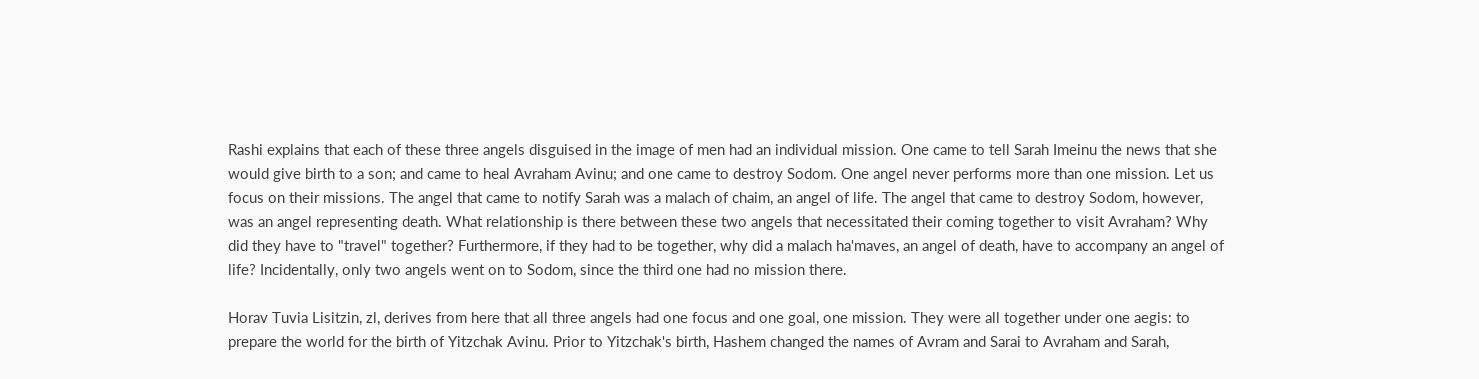Rashi explains that each of these three angels disguised in the image of men had an individual mission. One came to tell Sarah Imeinu the news that she would give birth to a son; and came to heal Avraham Avinu; and one came to destroy Sodom. One angel never performs more than one mission. Let us focus on their missions. The angel that came to notify Sarah was a malach of chaim, an angel of life. The angel that came to destroy Sodom, however, was an angel representing death. What relationship is there between these two angels that necessitated their coming together to visit Avraham? Why did they have to "travel" together? Furthermore, if they had to be together, why did a malach ha'maves, an angel of death, have to accompany an angel of life? Incidentally, only two angels went on to Sodom, since the third one had no mission there.

Horav Tuvia Lisitzin, zl, derives from here that all three angels had one focus and one goal, one mission. They were all together under one aegis: to prepare the world for the birth of Yitzchak Avinu. Prior to Yitzchak's birth, Hashem changed the names of Avram and Sarai to Avraham and Sarah,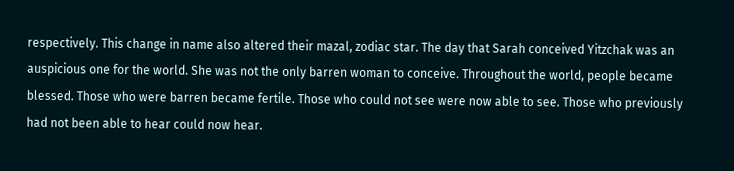respectively. This change in name also altered their mazal, zodiac star. The day that Sarah conceived Yitzchak was an auspicious one for the world. She was not the only barren woman to conceive. Throughout the world, people became blessed. Those who were barren became fertile. Those who could not see were now able to see. Those who previously had not been able to hear could now hear.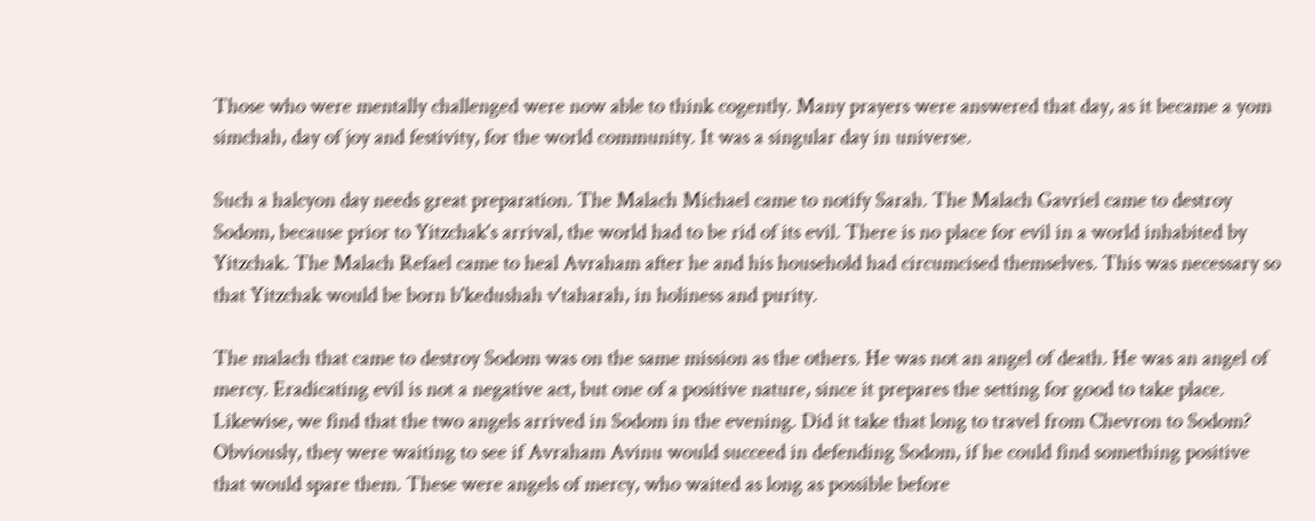Those who were mentally challenged were now able to think cogently. Many prayers were answered that day, as it became a yom simchah, day of joy and festivity, for the world community. It was a singular day in universe.

Such a halcyon day needs great preparation. The Malach Michael came to notify Sarah. The Malach Gavriel came to destroy Sodom, because prior to Yitzchak's arrival, the world had to be rid of its evil. There is no place for evil in a world inhabited by Yitzchak. The Malach Refael came to heal Avraham after he and his household had circumcised themselves. This was necessary so that Yitzchak would be born b'kedushah v'taharah, in holiness and purity.

The malach that came to destroy Sodom was on the same mission as the others. He was not an angel of death. He was an angel of mercy. Eradicating evil is not a negative act, but one of a positive nature, since it prepares the setting for good to take place. Likewise, we find that the two angels arrived in Sodom in the evening. Did it take that long to travel from Chevron to Sodom? Obviously, they were waiting to see if Avraham Avinu would succeed in defending Sodom, if he could find something positive that would spare them. These were angels of mercy, who waited as long as possible before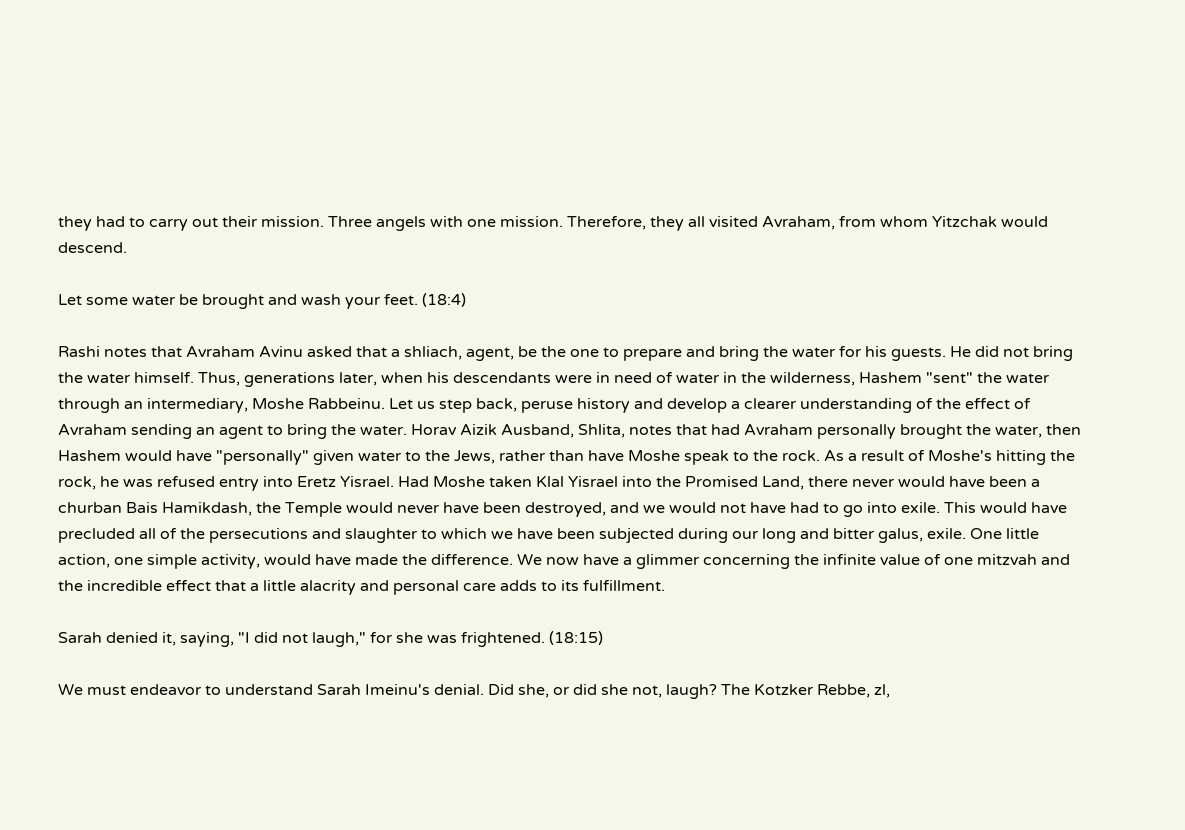they had to carry out their mission. Three angels with one mission. Therefore, they all visited Avraham, from whom Yitzchak would descend.

Let some water be brought and wash your feet. (18:4)

Rashi notes that Avraham Avinu asked that a shliach, agent, be the one to prepare and bring the water for his guests. He did not bring the water himself. Thus, generations later, when his descendants were in need of water in the wilderness, Hashem "sent" the water through an intermediary, Moshe Rabbeinu. Let us step back, peruse history and develop a clearer understanding of the effect of Avraham sending an agent to bring the water. Horav Aizik Ausband, Shlita, notes that had Avraham personally brought the water, then Hashem would have "personally" given water to the Jews, rather than have Moshe speak to the rock. As a result of Moshe's hitting the rock, he was refused entry into Eretz Yisrael. Had Moshe taken Klal Yisrael into the Promised Land, there never would have been a churban Bais Hamikdash, the Temple would never have been destroyed, and we would not have had to go into exile. This would have precluded all of the persecutions and slaughter to which we have been subjected during our long and bitter galus, exile. One little action, one simple activity, would have made the difference. We now have a glimmer concerning the infinite value of one mitzvah and the incredible effect that a little alacrity and personal care adds to its fulfillment.

Sarah denied it, saying, "I did not laugh," for she was frightened. (18:15)

We must endeavor to understand Sarah Imeinu's denial. Did she, or did she not, laugh? The Kotzker Rebbe, zl,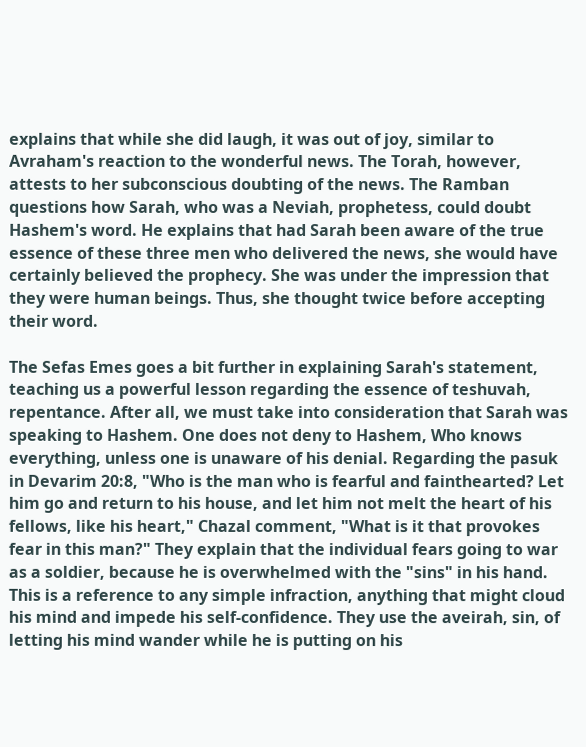explains that while she did laugh, it was out of joy, similar to Avraham's reaction to the wonderful news. The Torah, however, attests to her subconscious doubting of the news. The Ramban questions how Sarah, who was a Neviah, prophetess, could doubt Hashem's word. He explains that had Sarah been aware of the true essence of these three men who delivered the news, she would have certainly believed the prophecy. She was under the impression that they were human beings. Thus, she thought twice before accepting their word.

The Sefas Emes goes a bit further in explaining Sarah's statement, teaching us a powerful lesson regarding the essence of teshuvah, repentance. After all, we must take into consideration that Sarah was speaking to Hashem. One does not deny to Hashem, Who knows everything, unless one is unaware of his denial. Regarding the pasuk in Devarim 20:8, "Who is the man who is fearful and fainthearted? Let him go and return to his house, and let him not melt the heart of his fellows, like his heart," Chazal comment, "What is it that provokes fear in this man?" They explain that the individual fears going to war as a soldier, because he is overwhelmed with the "sins" in his hand. This is a reference to any simple infraction, anything that might cloud his mind and impede his self-confidence. They use the aveirah, sin, of letting his mind wander while he is putting on his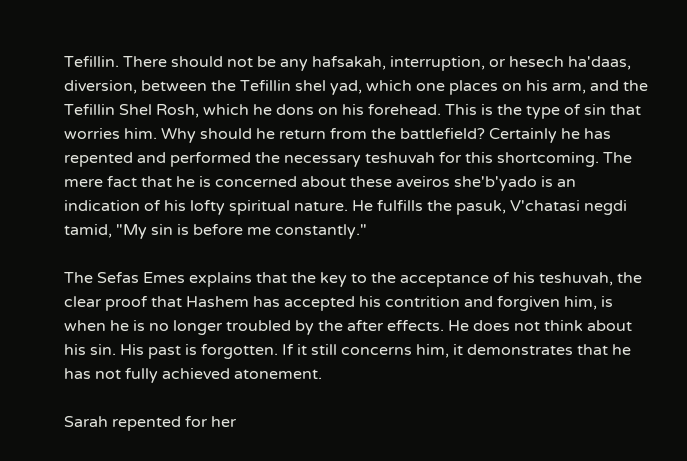Tefillin. There should not be any hafsakah, interruption, or hesech ha'daas, diversion, between the Tefillin shel yad, which one places on his arm, and the Tefillin Shel Rosh, which he dons on his forehead. This is the type of sin that worries him. Why should he return from the battlefield? Certainly he has repented and performed the necessary teshuvah for this shortcoming. The mere fact that he is concerned about these aveiros she'b'yado is an indication of his lofty spiritual nature. He fulfills the pasuk, V'chatasi negdi tamid, "My sin is before me constantly."

The Sefas Emes explains that the key to the acceptance of his teshuvah, the clear proof that Hashem has accepted his contrition and forgiven him, is when he is no longer troubled by the after effects. He does not think about his sin. His past is forgotten. If it still concerns him, it demonstrates that he has not fully achieved atonement.

Sarah repented for her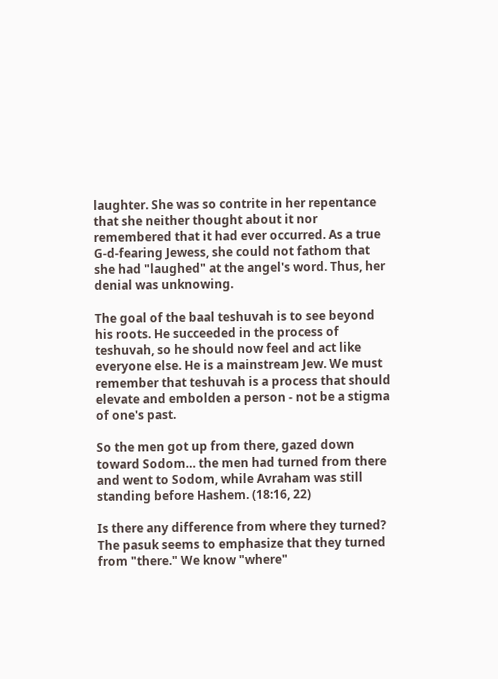laughter. She was so contrite in her repentance that she neither thought about it nor remembered that it had ever occurred. As a true G-d-fearing Jewess, she could not fathom that she had "laughed" at the angel's word. Thus, her denial was unknowing.

The goal of the baal teshuvah is to see beyond his roots. He succeeded in the process of teshuvah, so he should now feel and act like everyone else. He is a mainstream Jew. We must remember that teshuvah is a process that should elevate and embolden a person - not be a stigma of one's past.

So the men got up from there, gazed down toward Sodom… the men had turned from there and went to Sodom, while Avraham was still standing before Hashem. (18:16, 22)

Is there any difference from where they turned? The pasuk seems to emphasize that they turned from "there." We know "where"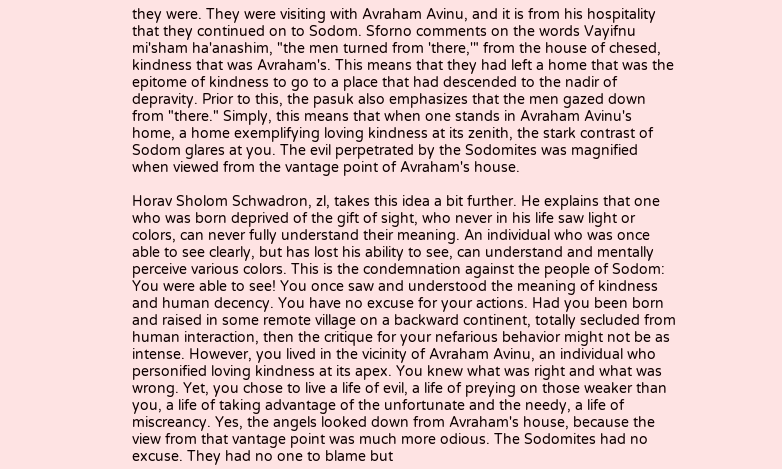they were. They were visiting with Avraham Avinu, and it is from his hospitality that they continued on to Sodom. Sforno comments on the words Vayifnu mi'sham ha'anashim, "the men turned from 'there,'" from the house of chesed, kindness that was Avraham's. This means that they had left a home that was the epitome of kindness to go to a place that had descended to the nadir of depravity. Prior to this, the pasuk also emphasizes that the men gazed down from "there." Simply, this means that when one stands in Avraham Avinu's home, a home exemplifying loving kindness at its zenith, the stark contrast of Sodom glares at you. The evil perpetrated by the Sodomites was magnified when viewed from the vantage point of Avraham's house.

Horav Sholom Schwadron, zl, takes this idea a bit further. He explains that one who was born deprived of the gift of sight, who never in his life saw light or colors, can never fully understand their meaning. An individual who was once able to see clearly, but has lost his ability to see, can understand and mentally perceive various colors. This is the condemnation against the people of Sodom: You were able to see! You once saw and understood the meaning of kindness and human decency. You have no excuse for your actions. Had you been born and raised in some remote village on a backward continent, totally secluded from human interaction, then the critique for your nefarious behavior might not be as intense. However, you lived in the vicinity of Avraham Avinu, an individual who personified loving kindness at its apex. You knew what was right and what was wrong. Yet, you chose to live a life of evil, a life of preying on those weaker than you, a life of taking advantage of the unfortunate and the needy, a life of miscreancy. Yes, the angels looked down from Avraham's house, because the view from that vantage point was much more odious. The Sodomites had no excuse. They had no one to blame but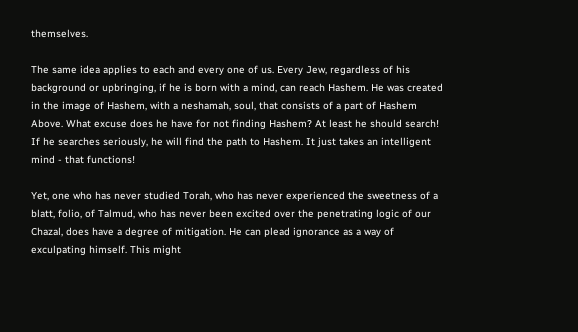themselves.

The same idea applies to each and every one of us. Every Jew, regardless of his background or upbringing, if he is born with a mind, can reach Hashem. He was created in the image of Hashem, with a neshamah, soul, that consists of a part of Hashem Above. What excuse does he have for not finding Hashem? At least he should search! If he searches seriously, he will find the path to Hashem. It just takes an intelligent mind - that functions!

Yet, one who has never studied Torah, who has never experienced the sweetness of a blatt, folio, of Talmud, who has never been excited over the penetrating logic of our Chazal, does have a degree of mitigation. He can plead ignorance as a way of exculpating himself. This might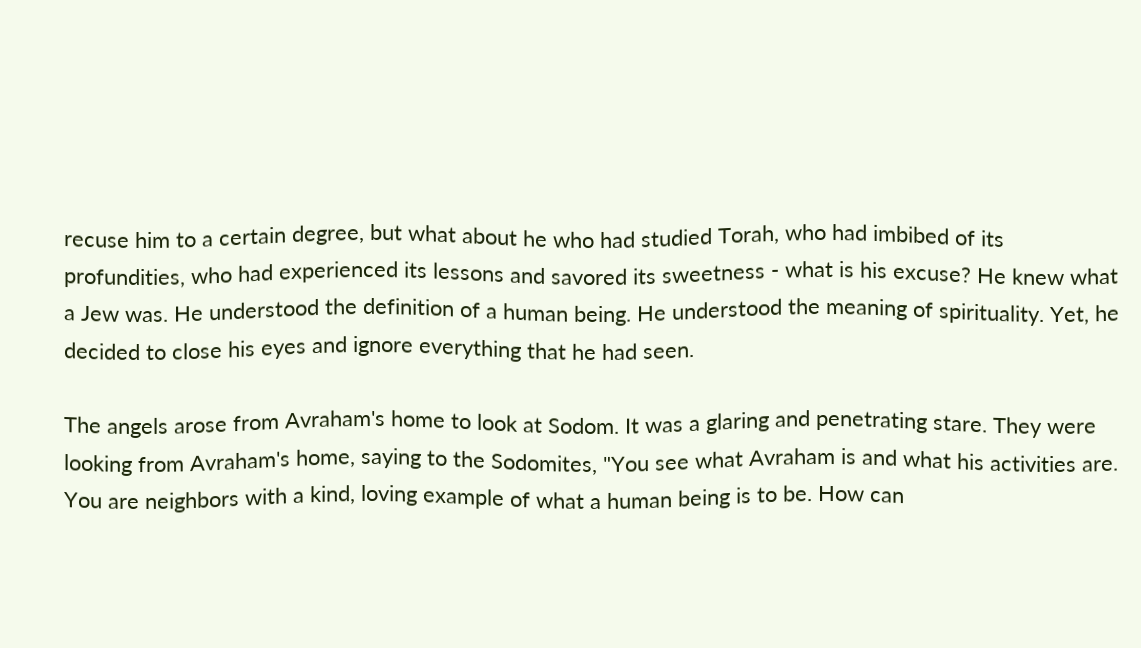recuse him to a certain degree, but what about he who had studied Torah, who had imbibed of its profundities, who had experienced its lessons and savored its sweetness - what is his excuse? He knew what a Jew was. He understood the definition of a human being. He understood the meaning of spirituality. Yet, he decided to close his eyes and ignore everything that he had seen.

The angels arose from Avraham's home to look at Sodom. It was a glaring and penetrating stare. They were looking from Avraham's home, saying to the Sodomites, "You see what Avraham is and what his activities are. You are neighbors with a kind, loving example of what a human being is to be. How can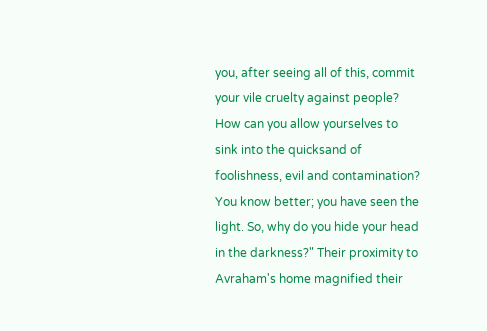you, after seeing all of this, commit your vile cruelty against people? How can you allow yourselves to sink into the quicksand of foolishness, evil and contamination? You know better; you have seen the light. So, why do you hide your head in the darkness?" Their proximity to Avraham's home magnified their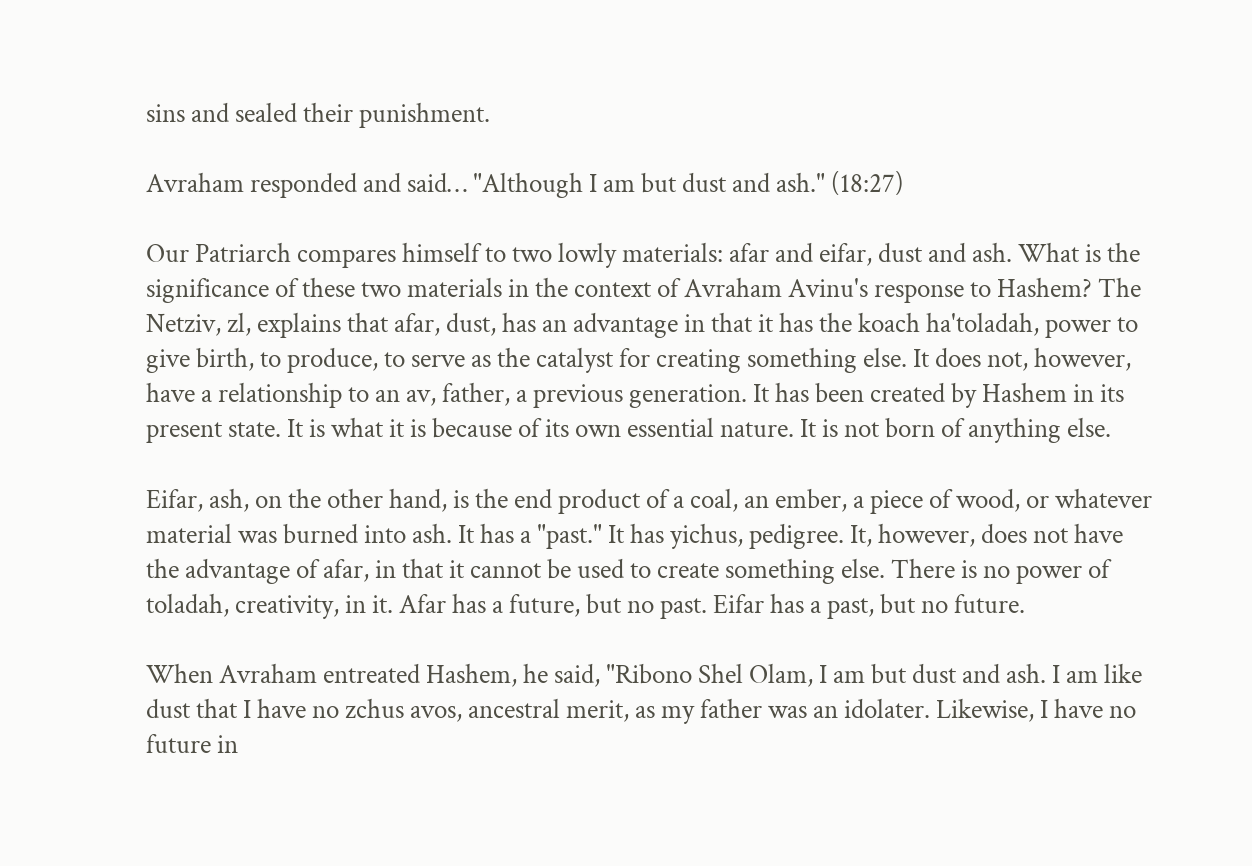sins and sealed their punishment.

Avraham responded and said… "Although I am but dust and ash." (18:27)

Our Patriarch compares himself to two lowly materials: afar and eifar, dust and ash. What is the significance of these two materials in the context of Avraham Avinu's response to Hashem? The Netziv, zl, explains that afar, dust, has an advantage in that it has the koach ha'toladah, power to give birth, to produce, to serve as the catalyst for creating something else. It does not, however, have a relationship to an av, father, a previous generation. It has been created by Hashem in its present state. It is what it is because of its own essential nature. It is not born of anything else.

Eifar, ash, on the other hand, is the end product of a coal, an ember, a piece of wood, or whatever material was burned into ash. It has a "past." It has yichus, pedigree. It, however, does not have the advantage of afar, in that it cannot be used to create something else. There is no power of toladah, creativity, in it. Afar has a future, but no past. Eifar has a past, but no future.

When Avraham entreated Hashem, he said, "Ribono Shel Olam, I am but dust and ash. I am like dust that I have no zchus avos, ancestral merit, as my father was an idolater. Likewise, I have no future in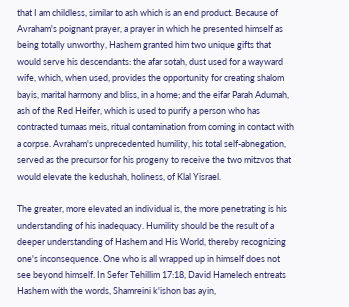that I am childless, similar to ash which is an end product. Because of Avraham's poignant prayer, a prayer in which he presented himself as being totally unworthy, Hashem granted him two unique gifts that would serve his descendants: the afar sotah, dust used for a wayward wife, which, when used, provides the opportunity for creating shalom bayis, marital harmony and bliss, in a home; and the eifar Parah Adumah, ash of the Red Heifer, which is used to purify a person who has contracted tumaas meis, ritual contamination from coming in contact with a corpse. Avraham's unprecedented humility, his total self-abnegation, served as the precursor for his progeny to receive the two mitzvos that would elevate the kedushah, holiness, of Klal Yisrael.

The greater, more elevated an individual is, the more penetrating is his understanding of his inadequacy. Humility should be the result of a deeper understanding of Hashem and His World, thereby recognizing one's inconsequence. One who is all wrapped up in himself does not see beyond himself. In Sefer Tehillim 17:18, David Hamelech entreats Hashem with the words, Shamreini k'ishon bas ayin,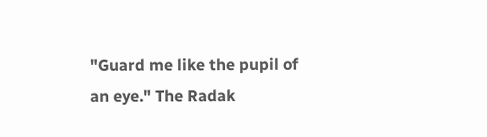"Guard me like the pupil of an eye." The Radak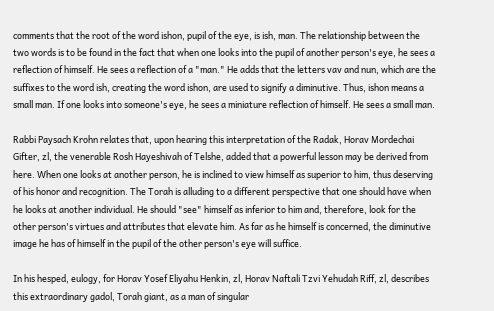comments that the root of the word ishon, pupil of the eye, is ish, man. The relationship between the two words is to be found in the fact that when one looks into the pupil of another person's eye, he sees a reflection of himself. He sees a reflection of a "man." He adds that the letters vav and nun, which are the suffixes to the word ish, creating the word ishon, are used to signify a diminutive. Thus, ishon means a small man. If one looks into someone's eye, he sees a miniature reflection of himself. He sees a small man.

Rabbi Paysach Krohn relates that, upon hearing this interpretation of the Radak, Horav Mordechai Gifter, zl, the venerable Rosh Hayeshivah of Telshe, added that a powerful lesson may be derived from here. When one looks at another person, he is inclined to view himself as superior to him, thus deserving of his honor and recognition. The Torah is alluding to a different perspective that one should have when he looks at another individual. He should "see" himself as inferior to him and, therefore, look for the other person's virtues and attributes that elevate him. As far as he himself is concerned, the diminutive image he has of himself in the pupil of the other person's eye will suffice.

In his hesped, eulogy, for Horav Yosef Eliyahu Henkin, zl, Horav Naftali Tzvi Yehudah Riff, zl, describes this extraordinary gadol, Torah giant, as a man of singular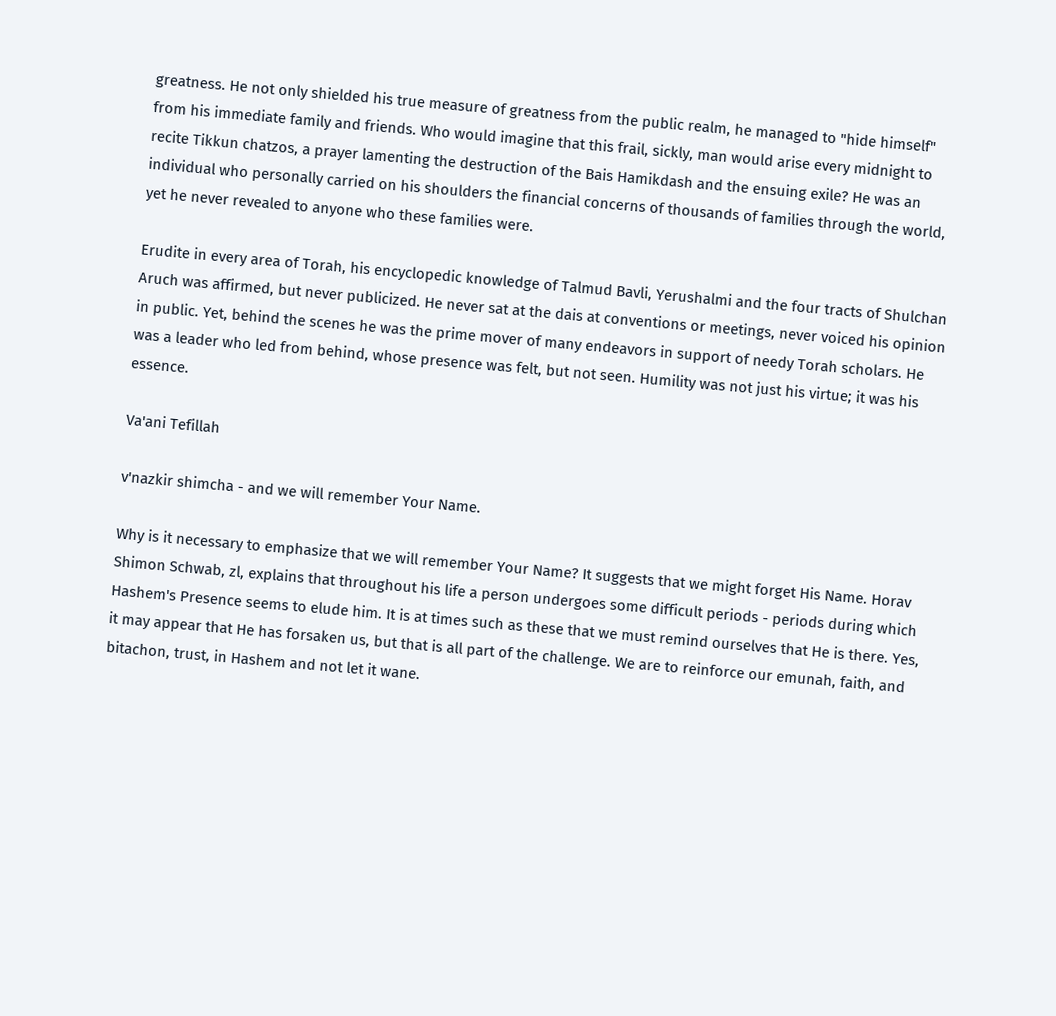greatness. He not only shielded his true measure of greatness from the public realm, he managed to "hide himself" from his immediate family and friends. Who would imagine that this frail, sickly, man would arise every midnight to recite Tikkun chatzos, a prayer lamenting the destruction of the Bais Hamikdash and the ensuing exile? He was an individual who personally carried on his shoulders the financial concerns of thousands of families through the world, yet he never revealed to anyone who these families were.

Erudite in every area of Torah, his encyclopedic knowledge of Talmud Bavli, Yerushalmi and the four tracts of Shulchan Aruch was affirmed, but never publicized. He never sat at the dais at conventions or meetings, never voiced his opinion in public. Yet, behind the scenes he was the prime mover of many endeavors in support of needy Torah scholars. He was a leader who led from behind, whose presence was felt, but not seen. Humility was not just his virtue; it was his essence.

Va'ani Tefillah

v'nazkir shimcha - and we will remember Your Name.

Why is it necessary to emphasize that we will remember Your Name? It suggests that we might forget His Name. Horav Shimon Schwab, zl, explains that throughout his life a person undergoes some difficult periods - periods during which Hashem's Presence seems to elude him. It is at times such as these that we must remind ourselves that He is there. Yes, it may appear that He has forsaken us, but that is all part of the challenge. We are to reinforce our emunah, faith, and bitachon, trust, in Hashem and not let it wane.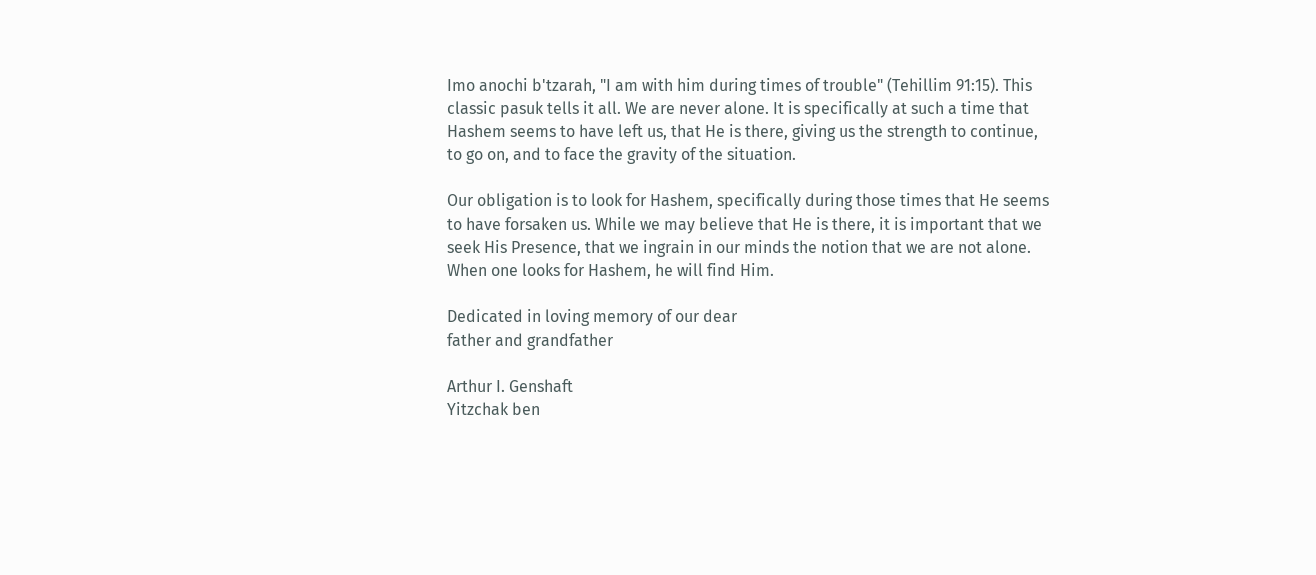Imo anochi b'tzarah, "I am with him during times of trouble" (Tehillim 91:15). This classic pasuk tells it all. We are never alone. It is specifically at such a time that Hashem seems to have left us, that He is there, giving us the strength to continue, to go on, and to face the gravity of the situation.

Our obligation is to look for Hashem, specifically during those times that He seems to have forsaken us. While we may believe that He is there, it is important that we seek His Presence, that we ingrain in our minds the notion that we are not alone. When one looks for Hashem, he will find Him.

Dedicated in loving memory of our dear
father and grandfather

Arthur I. Genshaft
Yitzchak ben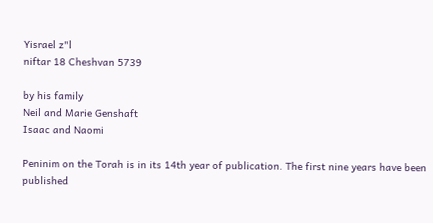Yisrael z"l
niftar 18 Cheshvan 5739

by his family
Neil and Marie Genshaft
Isaac and Naomi

Peninim on the Torah is in its 14th year of publication. The first nine years have been published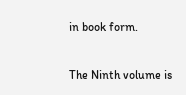in book form.

The Ninth volume is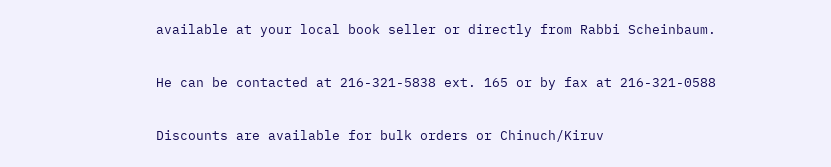available at your local book seller or directly from Rabbi Scheinbaum.

He can be contacted at 216-321-5838 ext. 165 or by fax at 216-321-0588

Discounts are available for bulk orders or Chinuch/Kiruv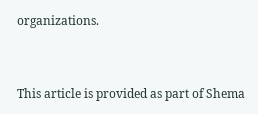organizations.


This article is provided as part of Shema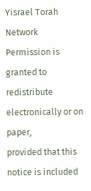Yisrael Torah Network
Permission is granted to redistribute electronically or on paper,
provided that this notice is included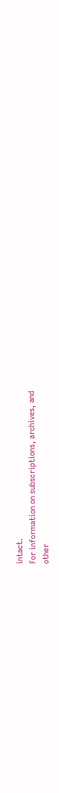intact.
For information on subscriptions, archives, and
other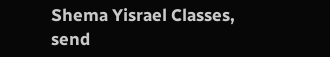Shema Yisrael Classes,
send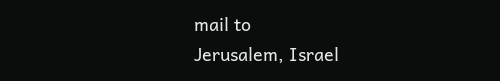mail to
Jerusalem, Israel